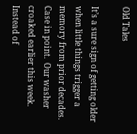Old Tales

It’s a sure sign of getting older when little things trigger a memory from prior decades.  Case in point.  Our washer croaked earlier this week.  Instead of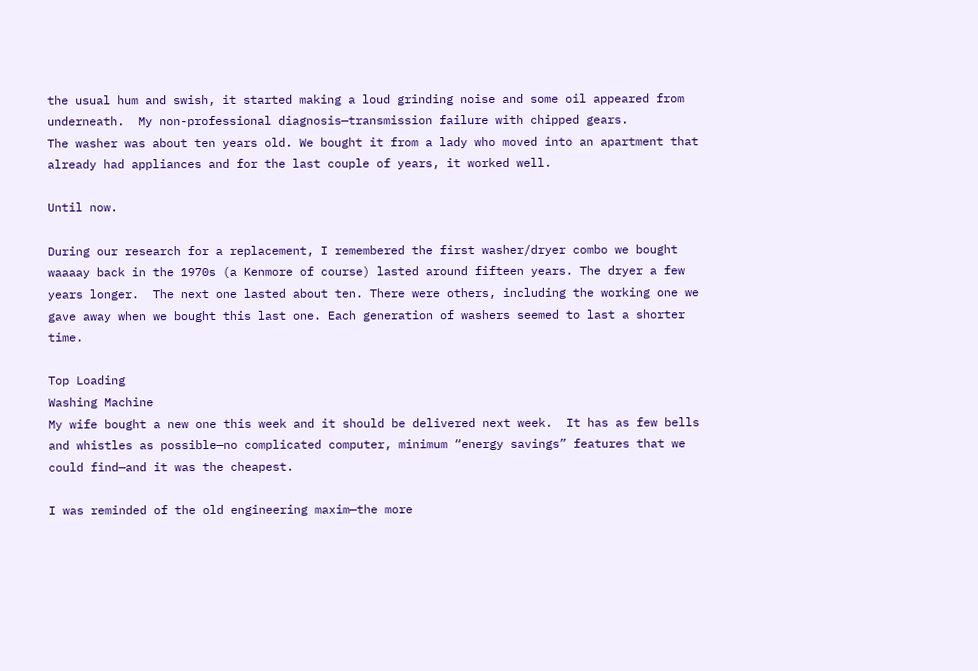the usual hum and swish, it started making a loud grinding noise and some oil appeared from underneath.  My non-professional diagnosis—transmission failure with chipped gears.
The washer was about ten years old. We bought it from a lady who moved into an apartment that already had appliances and for the last couple of years, it worked well.

Until now.

During our research for a replacement, I remembered the first washer/dryer combo we bought waaaay back in the 1970s (a Kenmore of course) lasted around fifteen years. The dryer a few years longer.  The next one lasted about ten. There were others, including the working one we gave away when we bought this last one. Each generation of washers seemed to last a shorter time.

Top Loading
Washing Machine
My wife bought a new one this week and it should be delivered next week.  It has as few bells and whistles as possible—no complicated computer, minimum “energy savings” features that we could find—and it was the cheapest.

I was reminded of the old engineering maxim—the more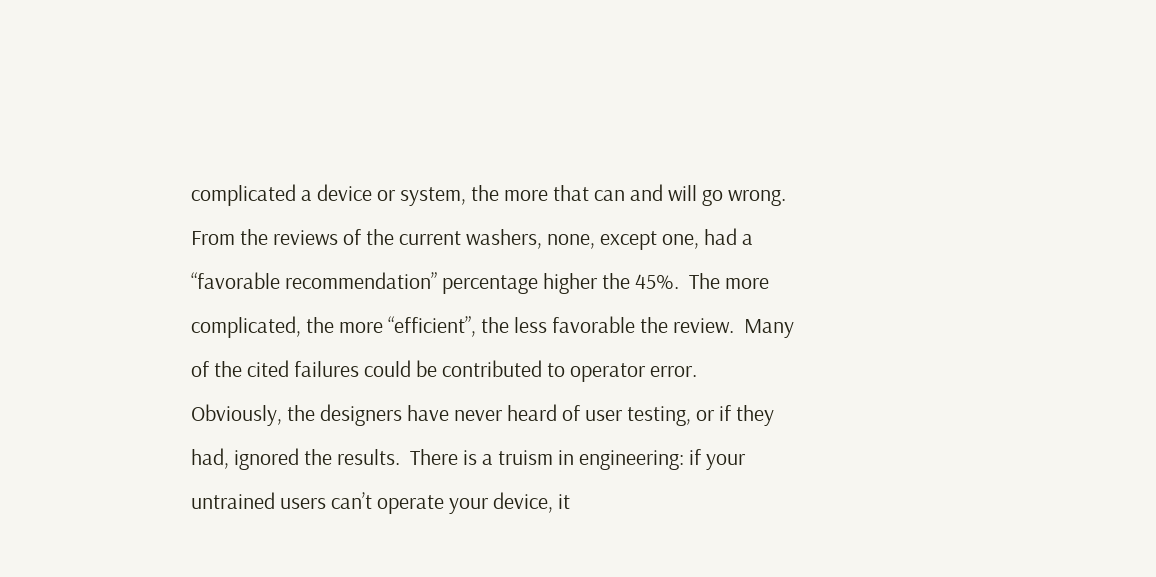complicated a device or system, the more that can and will go wrong.  From the reviews of the current washers, none, except one, had a “favorable recommendation” percentage higher the 45%.  The more complicated, the more “efficient”, the less favorable the review.  Many of the cited failures could be contributed to operator error.  Obviously, the designers have never heard of user testing, or if they had, ignored the results.  There is a truism in engineering: if your untrained users can’t operate your device, it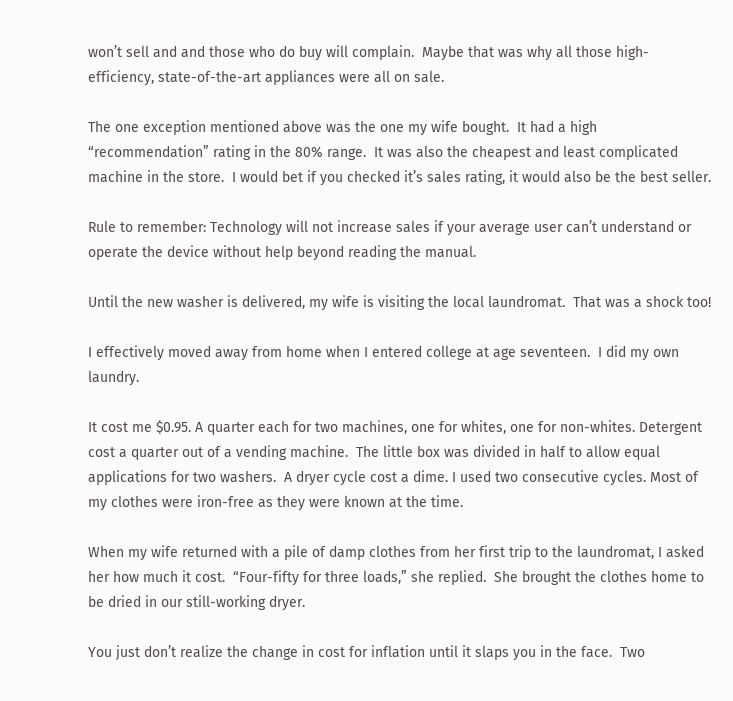won’t sell and and those who do buy will complain.  Maybe that was why all those high-efficiency, state-of-the-art appliances were all on sale.

The one exception mentioned above was the one my wife bought.  It had a high “recommendation” rating in the 80% range.  It was also the cheapest and least complicated machine in the store.  I would bet if you checked it’s sales rating, it would also be the best seller.

Rule to remember: Technology will not increase sales if your average user can’t understand or operate the device without help beyond reading the manual.

Until the new washer is delivered, my wife is visiting the local laundromat.  That was a shock too!

I effectively moved away from home when I entered college at age seventeen.  I did my own laundry.

It cost me $0.95. A quarter each for two machines, one for whites, one for non-whites. Detergent cost a quarter out of a vending machine.  The little box was divided in half to allow equal applications for two washers.  A dryer cycle cost a dime. I used two consecutive cycles. Most of my clothes were iron-free as they were known at the time.

When my wife returned with a pile of damp clothes from her first trip to the laundromat, I asked her how much it cost.  “Four-fifty for three loads,” she replied.  She brought the clothes home to be dried in our still-working dryer.

You just don’t realize the change in cost for inflation until it slaps you in the face.  Two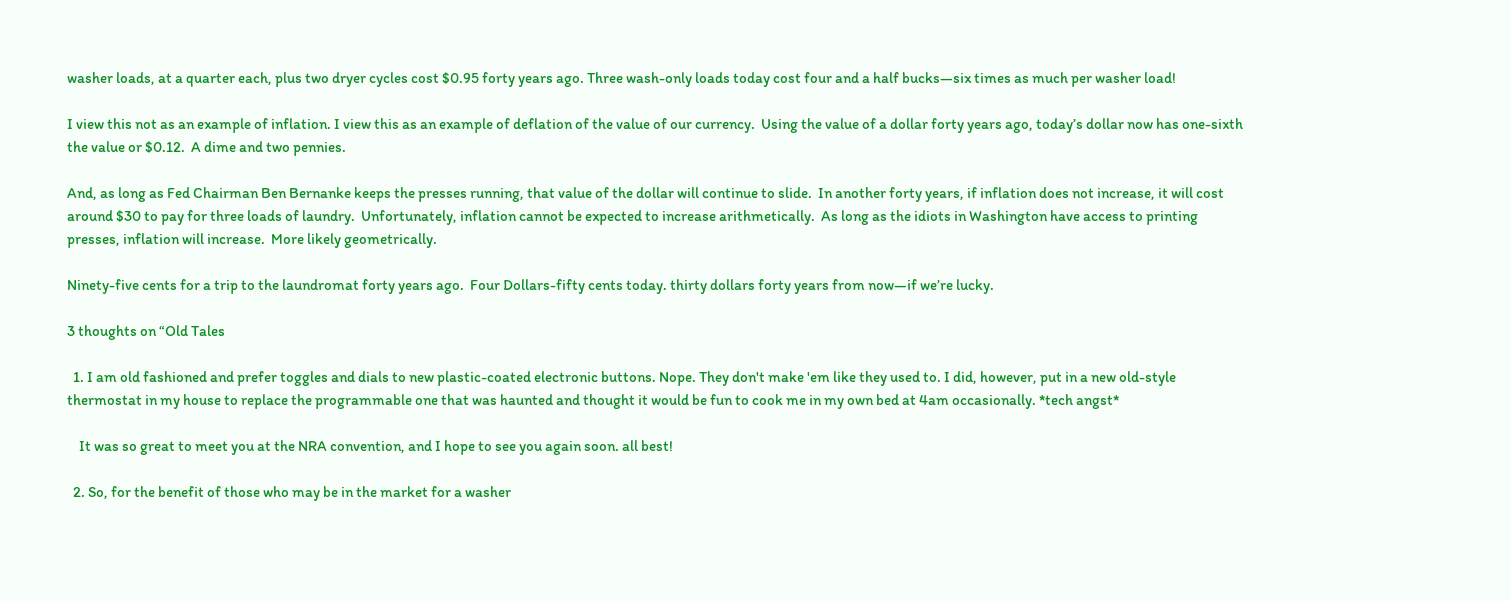washer loads, at a quarter each, plus two dryer cycles cost $0.95 forty years ago. Three wash-only loads today cost four and a half bucks—six times as much per washer load!

I view this not as an example of inflation. I view this as an example of deflation of the value of our currency.  Using the value of a dollar forty years ago, today’s dollar now has one-sixth the value or $0.12.  A dime and two pennies.

And, as long as Fed Chairman Ben Bernanke keeps the presses running, that value of the dollar will continue to slide.  In another forty years, if inflation does not increase, it will cost around $30 to pay for three loads of laundry.  Unfortunately, inflation cannot be expected to increase arithmetically.  As long as the idiots in Washington have access to printing presses, inflation will increase.  More likely geometrically.

Ninety-five cents for a trip to the laundromat forty years ago.  Four Dollars-fifty cents today. thirty dollars forty years from now—if we’re lucky.

3 thoughts on “Old Tales

  1. I am old fashioned and prefer toggles and dials to new plastic-coated electronic buttons. Nope. They don't make 'em like they used to. I did, however, put in a new old-style thermostat in my house to replace the programmable one that was haunted and thought it would be fun to cook me in my own bed at 4am occasionally. *tech angst*

    It was so great to meet you at the NRA convention, and I hope to see you again soon. all best!

  2. So, for the benefit of those who may be in the market for a washer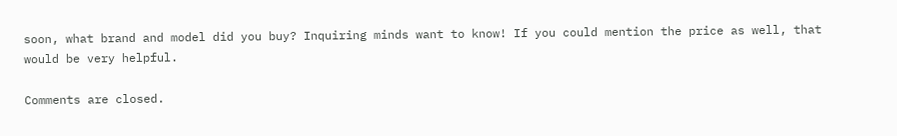soon, what brand and model did you buy? Inquiring minds want to know! If you could mention the price as well, that would be very helpful.

Comments are closed.